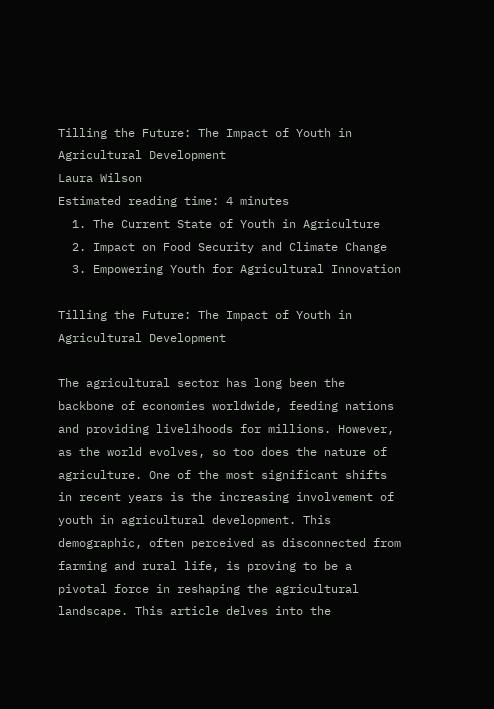Tilling the Future: The Impact of Youth in Agricultural Development
Laura Wilson
Estimated reading time: 4 minutes
  1. The Current State of Youth in Agriculture
  2. Impact on Food Security and Climate Change
  3. Empowering Youth for Agricultural Innovation

Tilling the Future: The Impact of Youth in Agricultural Development

The agricultural sector has long been the backbone of economies worldwide, feeding nations and providing livelihoods for millions. However, as the world evolves, so too does the nature of agriculture. One of the most significant shifts in recent years is the increasing involvement of youth in agricultural development. This demographic, often perceived as disconnected from farming and rural life, is proving to be a pivotal force in reshaping the agricultural landscape. This article delves into the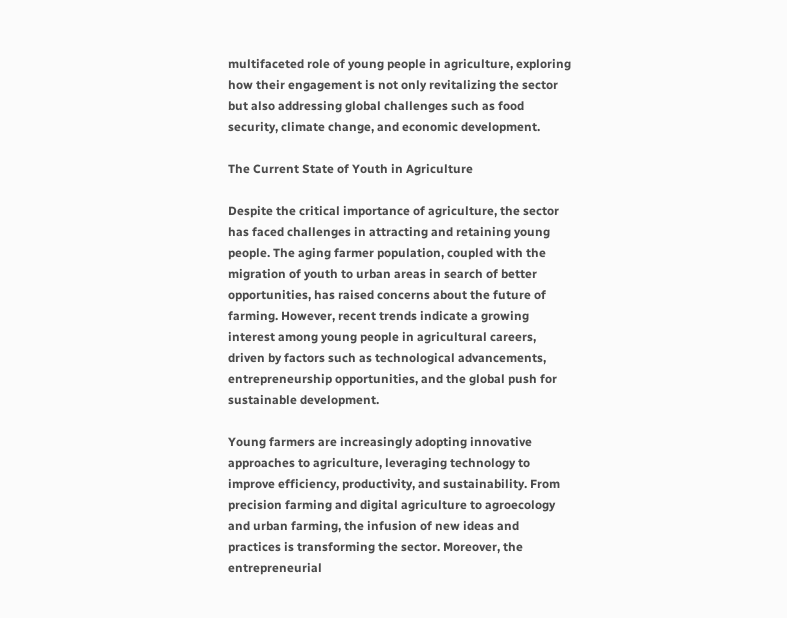multifaceted role of young people in agriculture, exploring how their engagement is not only revitalizing the sector but also addressing global challenges such as food security, climate change, and economic development.

The Current State of Youth in Agriculture

Despite the critical importance of agriculture, the sector has faced challenges in attracting and retaining young people. The aging farmer population, coupled with the migration of youth to urban areas in search of better opportunities, has raised concerns about the future of farming. However, recent trends indicate a growing interest among young people in agricultural careers, driven by factors such as technological advancements, entrepreneurship opportunities, and the global push for sustainable development.

Young farmers are increasingly adopting innovative approaches to agriculture, leveraging technology to improve efficiency, productivity, and sustainability. From precision farming and digital agriculture to agroecology and urban farming, the infusion of new ideas and practices is transforming the sector. Moreover, the entrepreneurial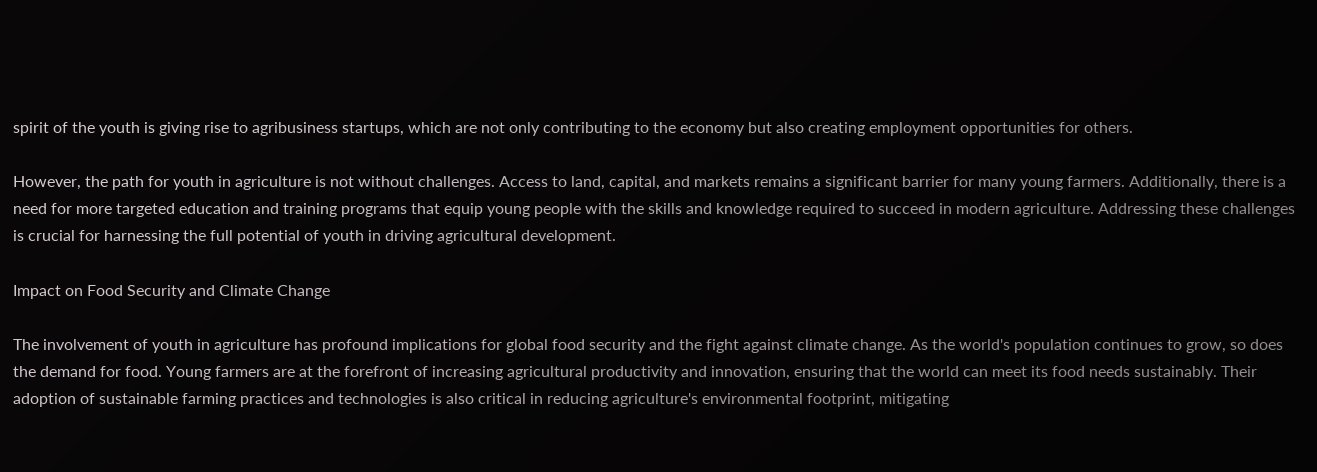spirit of the youth is giving rise to agribusiness startups, which are not only contributing to the economy but also creating employment opportunities for others.

However, the path for youth in agriculture is not without challenges. Access to land, capital, and markets remains a significant barrier for many young farmers. Additionally, there is a need for more targeted education and training programs that equip young people with the skills and knowledge required to succeed in modern agriculture. Addressing these challenges is crucial for harnessing the full potential of youth in driving agricultural development.

Impact on Food Security and Climate Change

The involvement of youth in agriculture has profound implications for global food security and the fight against climate change. As the world's population continues to grow, so does the demand for food. Young farmers are at the forefront of increasing agricultural productivity and innovation, ensuring that the world can meet its food needs sustainably. Their adoption of sustainable farming practices and technologies is also critical in reducing agriculture's environmental footprint, mitigating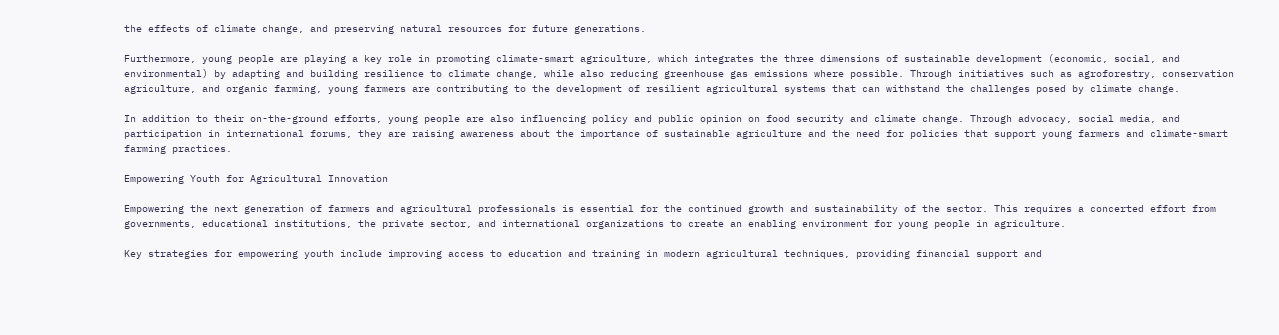the effects of climate change, and preserving natural resources for future generations.

Furthermore, young people are playing a key role in promoting climate-smart agriculture, which integrates the three dimensions of sustainable development (economic, social, and environmental) by adapting and building resilience to climate change, while also reducing greenhouse gas emissions where possible. Through initiatives such as agroforestry, conservation agriculture, and organic farming, young farmers are contributing to the development of resilient agricultural systems that can withstand the challenges posed by climate change.

In addition to their on-the-ground efforts, young people are also influencing policy and public opinion on food security and climate change. Through advocacy, social media, and participation in international forums, they are raising awareness about the importance of sustainable agriculture and the need for policies that support young farmers and climate-smart farming practices.

Empowering Youth for Agricultural Innovation

Empowering the next generation of farmers and agricultural professionals is essential for the continued growth and sustainability of the sector. This requires a concerted effort from governments, educational institutions, the private sector, and international organizations to create an enabling environment for young people in agriculture.

Key strategies for empowering youth include improving access to education and training in modern agricultural techniques, providing financial support and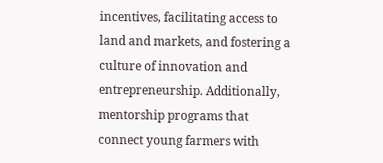incentives, facilitating access to land and markets, and fostering a culture of innovation and entrepreneurship. Additionally, mentorship programs that connect young farmers with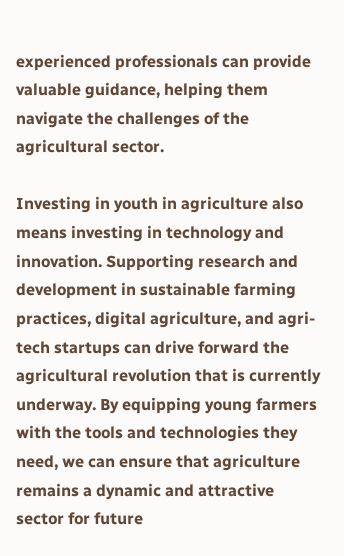experienced professionals can provide valuable guidance, helping them navigate the challenges of the agricultural sector.

Investing in youth in agriculture also means investing in technology and innovation. Supporting research and development in sustainable farming practices, digital agriculture, and agri-tech startups can drive forward the agricultural revolution that is currently underway. By equipping young farmers with the tools and technologies they need, we can ensure that agriculture remains a dynamic and attractive sector for future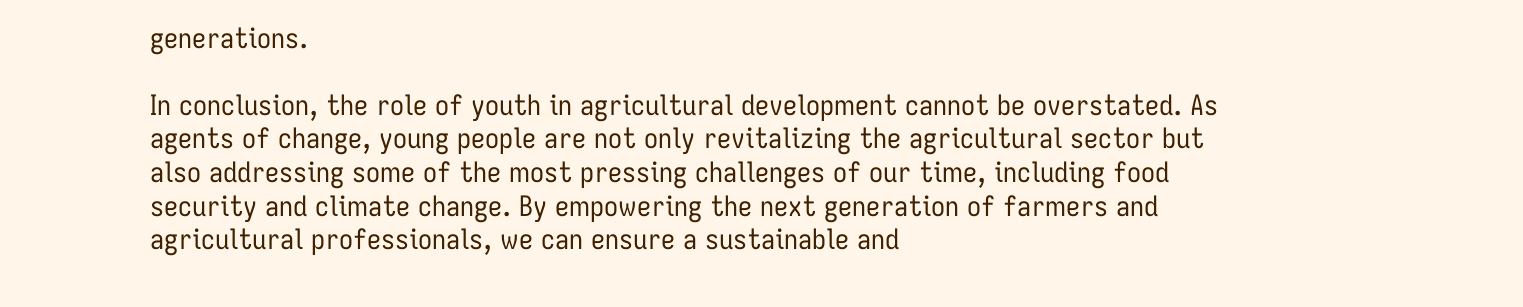generations.

In conclusion, the role of youth in agricultural development cannot be overstated. As agents of change, young people are not only revitalizing the agricultural sector but also addressing some of the most pressing challenges of our time, including food security and climate change. By empowering the next generation of farmers and agricultural professionals, we can ensure a sustainable and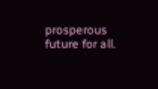prosperous future for all.